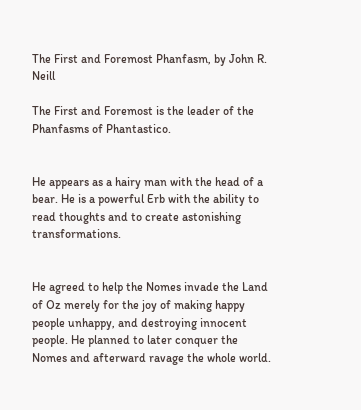The First and Foremost Phanfasm, by John R. Neill

The First and Foremost is the leader of the Phanfasms of Phantastico.


He appears as a hairy man with the head of a bear. He is a powerful Erb with the ability to read thoughts and to create astonishing transformations.


He agreed to help the Nomes invade the Land of Oz merely for the joy of making happy people unhappy, and destroying innocent people. He planned to later conquer the Nomes and afterward ravage the whole world.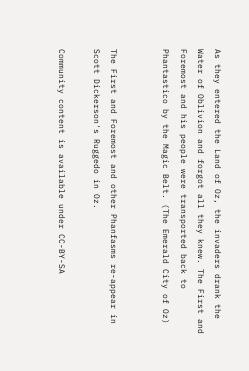As they entered the Land of Oz, the invaders drank the Water of Oblivion and forgot all they knew. The First and Foremost and his people were transported back to Phantastico by the Magic Belt. (The Emerald City of Oz)


The First and Foremost and other Phanfasms re-appear in Scott Dickerson's Ruggedo in Oz.

Community content is available under CC-BY-SA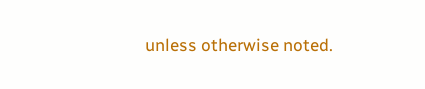unless otherwise noted.